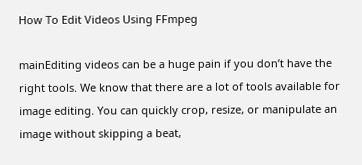How To Edit Videos Using FFmpeg

mainEditing videos can be a huge pain if you don’t have the right tools. We know that there are a lot of tools available for image editing. You can quickly crop, resize, or manipulate an image without skipping a beat,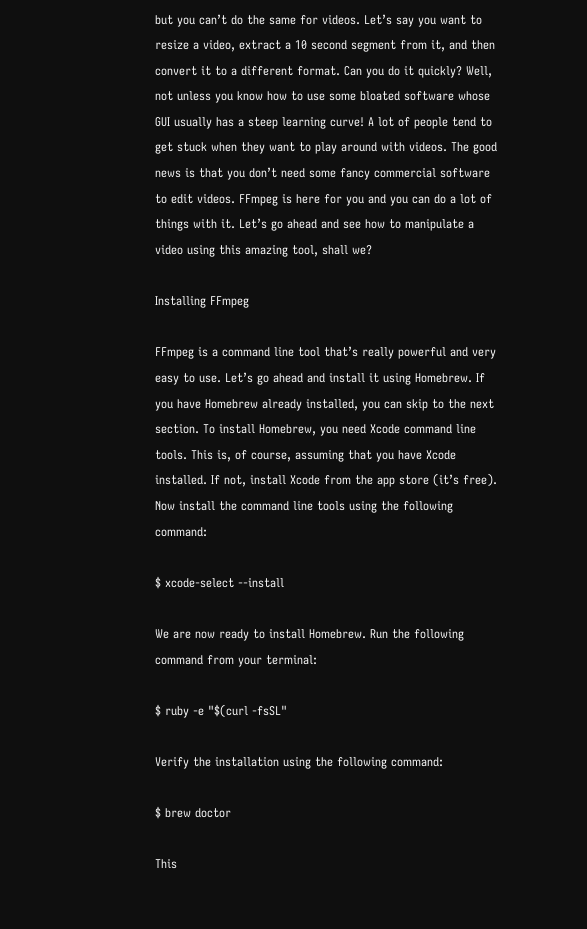but you can’t do the same for videos. Let’s say you want to resize a video, extract a 10 second segment from it, and then convert it to a different format. Can you do it quickly? Well, not unless you know how to use some bloated software whose GUI usually has a steep learning curve! A lot of people tend to get stuck when they want to play around with videos. The good news is that you don’t need some fancy commercial software to edit videos. FFmpeg is here for you and you can do a lot of things with it. Let’s go ahead and see how to manipulate a video using this amazing tool, shall we?

Installing FFmpeg

FFmpeg is a command line tool that’s really powerful and very easy to use. Let’s go ahead and install it using Homebrew. If you have Homebrew already installed, you can skip to the next section. To install Homebrew, you need Xcode command line tools. This is, of course, assuming that you have Xcode installed. If not, install Xcode from the app store (it’s free). Now install the command line tools using the following command:

$ xcode-select --install

We are now ready to install Homebrew. Run the following command from your terminal:

$ ruby -e "$(curl -fsSL"

Verify the installation using the following command:

$ brew doctor

This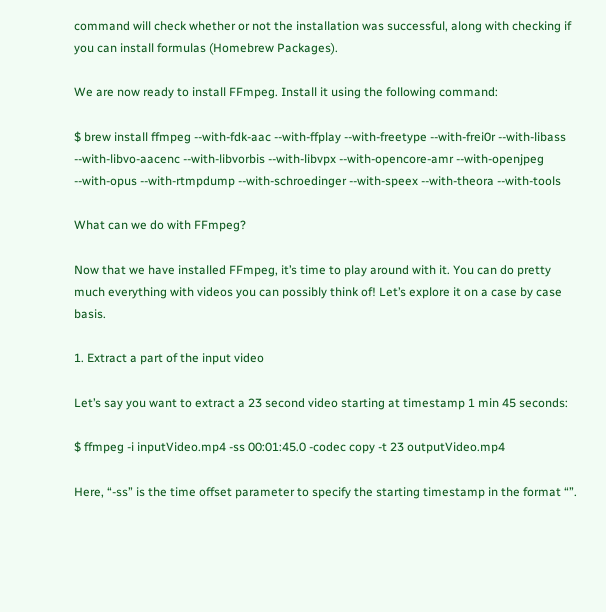command will check whether or not the installation was successful, along with checking if you can install formulas (Homebrew Packages).

We are now ready to install FFmpeg. Install it using the following command:

$ brew install ffmpeg --with-fdk-aac --with-ffplay --with-freetype --with-frei0r --with-libass --with-libvo-aacenc --with-libvorbis --with-libvpx --with-opencore-amr --with-openjpeg --with-opus --with-rtmpdump --with-schroedinger --with-speex --with-theora --with-tools

What can we do with FFmpeg?

Now that we have installed FFmpeg, it’s time to play around with it. You can do pretty much everything with videos you can possibly think of! Let’s explore it on a case by case basis.

1. Extract a part of the input video

Let’s say you want to extract a 23 second video starting at timestamp 1 min 45 seconds:

$ ffmpeg -i inputVideo.mp4 -ss 00:01:45.0 -codec copy -t 23 outputVideo.mp4

Here, “-ss” is the time offset parameter to specify the starting timestamp in the format “”.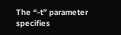The “-t” parameter specifies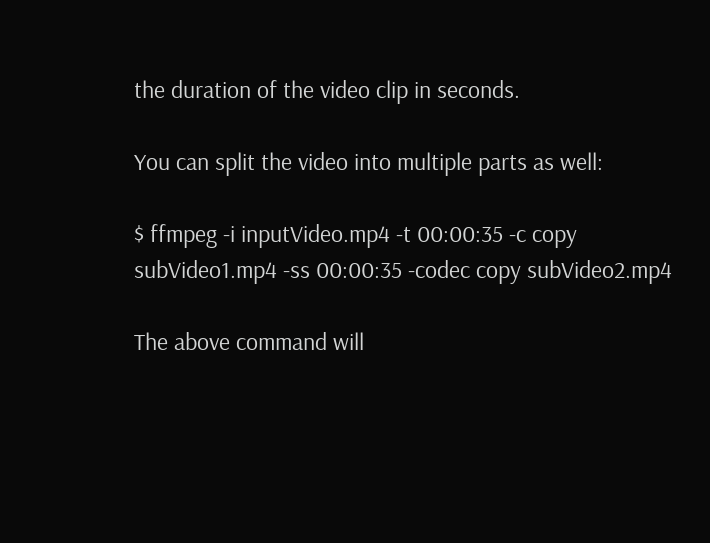the duration of the video clip in seconds.

You can split the video into multiple parts as well:

$ ffmpeg -i inputVideo.mp4 -t 00:00:35 -c copy subVideo1.mp4 -ss 00:00:35 -codec copy subVideo2.mp4

The above command will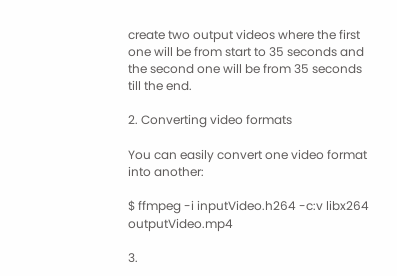create two output videos where the first one will be from start to 35 seconds and the second one will be from 35 seconds till the end.

2. Converting video formats

You can easily convert one video format into another:

$ ffmpeg -i inputVideo.h264 -c:v libx264 outputVideo.mp4

3.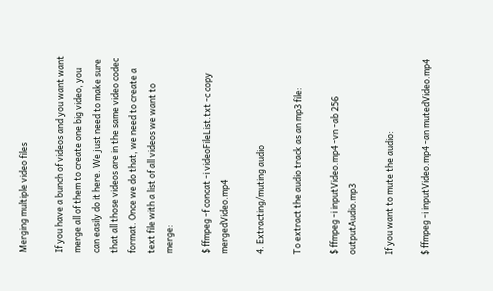Merging multiple video files

If you have a bunch of videos and you want want merge all of them to create one big video, you can easily do it here. We just need to make sure that all those videos are in the same video codec format. Once we do that, we need to create a text file with a list of all videos we want to merge:

$ ffmpeg -f concat -i videoFileList.txt -c copy mergedVideo.mp4

4. Extracting/muting audio

To extract the audio track as an mp3 file:

$ ffmpeg -i inputVideo.mp4 -vn -ab 256 outputAudio.mp3

If you want to mute the audio:

$ ffmpeg -i inputVideo.mp4 -an mutedVideo.mp4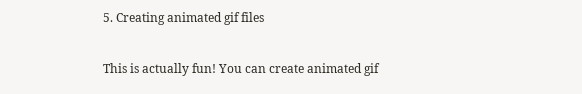5. Creating animated gif files

This is actually fun! You can create animated gif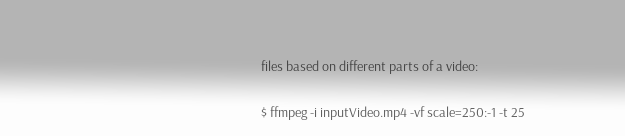files based on different parts of a video:

$ ffmpeg -i inputVideo.mp4 -vf scale=250:-1 -t 25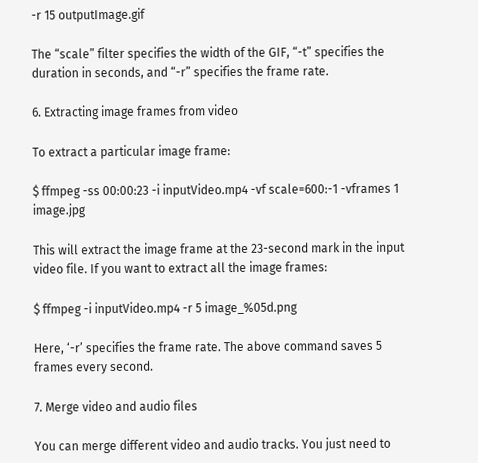-r 15 outputImage.gif

The “scale” filter specifies the width of the GIF, “-t” specifies the duration in seconds, and “-r” specifies the frame rate.

6. Extracting image frames from video

To extract a particular image frame:

$ ffmpeg -ss 00:00:23 -i inputVideo.mp4 -vf scale=600:-1 -vframes 1 image.jpg

This will extract the image frame at the 23-second mark in the input video file. If you want to extract all the image frames:

$ ffmpeg -i inputVideo.mp4 -r 5 image_%05d.png

Here, ‘-r’ specifies the frame rate. The above command saves 5 frames every second.

7. Merge video and audio files

You can merge different video and audio tracks. You just need to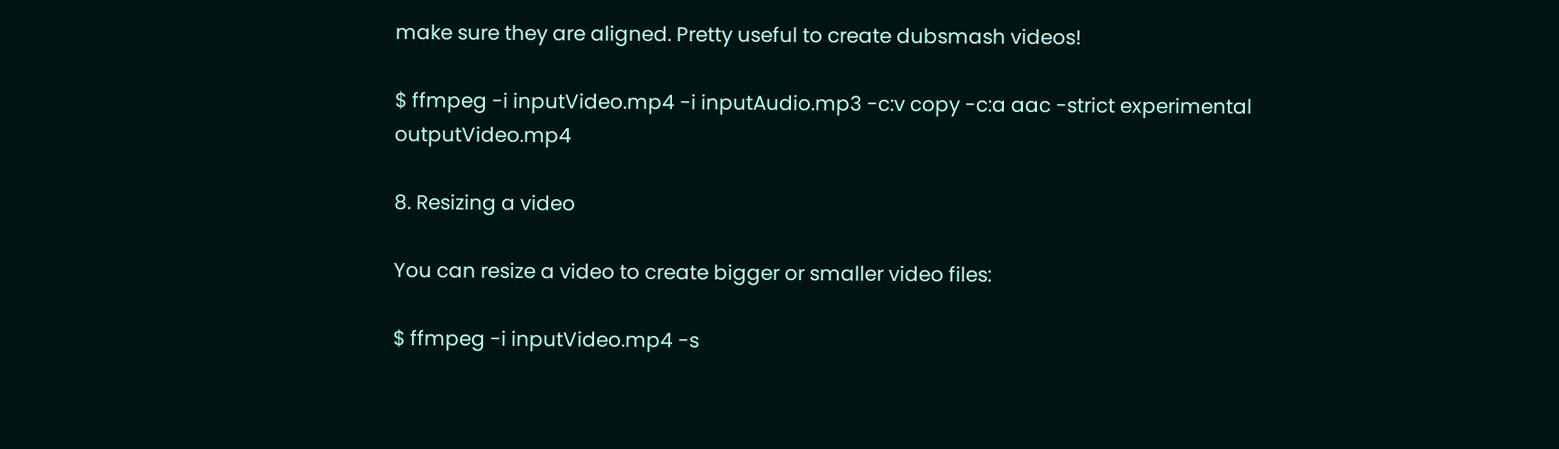make sure they are aligned. Pretty useful to create dubsmash videos!

$ ffmpeg -i inputVideo.mp4 -i inputAudio.mp3 -c:v copy -c:a aac -strict experimental outputVideo.mp4

8. Resizing a video

You can resize a video to create bigger or smaller video files:

$ ffmpeg -i inputVideo.mp4 -s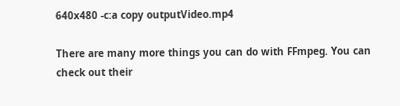640x480 -c:a copy outputVideo.mp4

There are many more things you can do with FFmpeg. You can check out their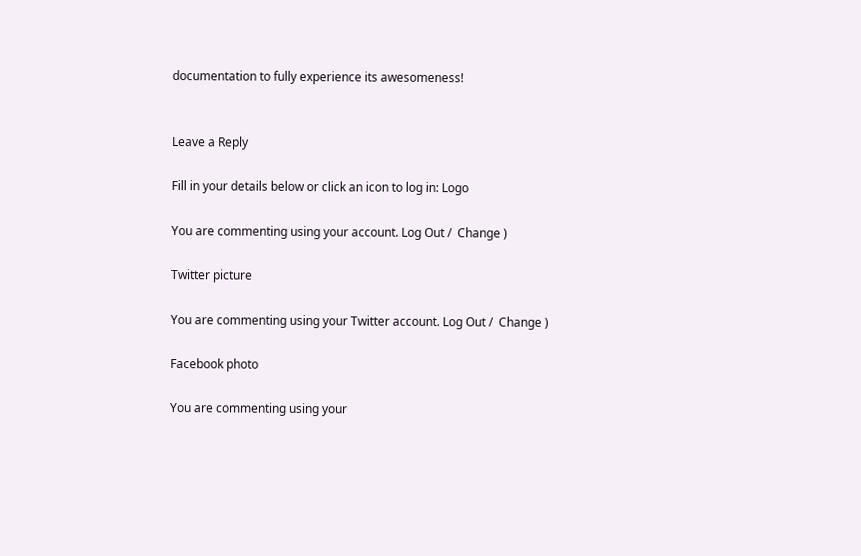documentation to fully experience its awesomeness!


Leave a Reply

Fill in your details below or click an icon to log in: Logo

You are commenting using your account. Log Out /  Change )

Twitter picture

You are commenting using your Twitter account. Log Out /  Change )

Facebook photo

You are commenting using your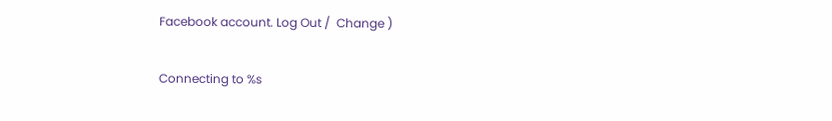Facebook account. Log Out /  Change )

Connecting to %s